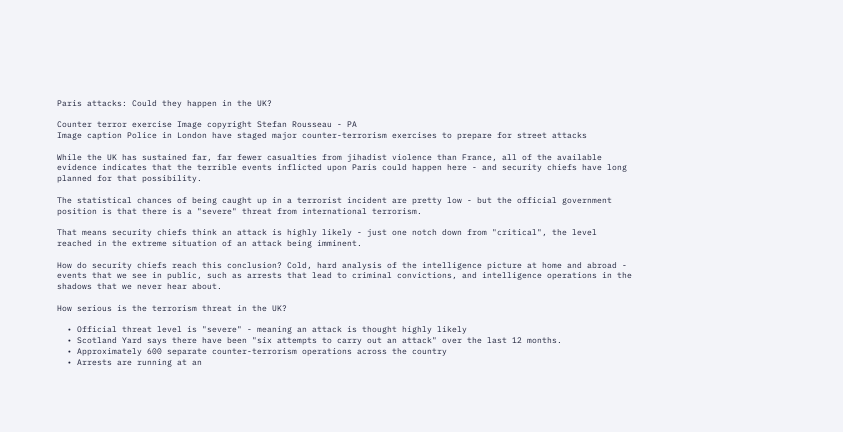Paris attacks: Could they happen in the UK?

Counter terror exercise Image copyright Stefan Rousseau - PA
Image caption Police in London have staged major counter-terrorism exercises to prepare for street attacks

While the UK has sustained far, far fewer casualties from jihadist violence than France, all of the available evidence indicates that the terrible events inflicted upon Paris could happen here - and security chiefs have long planned for that possibility.

The statistical chances of being caught up in a terrorist incident are pretty low - but the official government position is that there is a "severe" threat from international terrorism.

That means security chiefs think an attack is highly likely - just one notch down from "critical", the level reached in the extreme situation of an attack being imminent.

How do security chiefs reach this conclusion? Cold, hard analysis of the intelligence picture at home and abroad - events that we see in public, such as arrests that lead to criminal convictions, and intelligence operations in the shadows that we never hear about.

How serious is the terrorism threat in the UK?

  • Official threat level is "severe" - meaning an attack is thought highly likely
  • Scotland Yard says there have been "six attempts to carry out an attack" over the last 12 months.
  • Approximately 600 separate counter-terrorism operations across the country
  • Arrests are running at an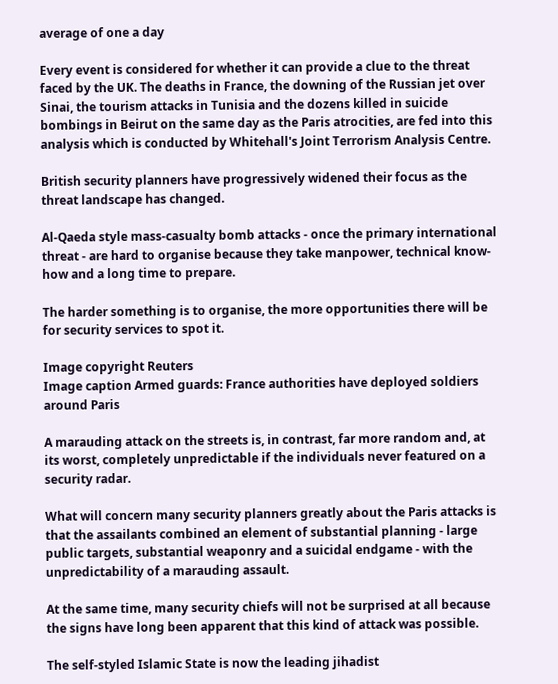average of one a day

Every event is considered for whether it can provide a clue to the threat faced by the UK. The deaths in France, the downing of the Russian jet over Sinai, the tourism attacks in Tunisia and the dozens killed in suicide bombings in Beirut on the same day as the Paris atrocities, are fed into this analysis which is conducted by Whitehall's Joint Terrorism Analysis Centre.

British security planners have progressively widened their focus as the threat landscape has changed.

Al-Qaeda style mass-casualty bomb attacks - once the primary international threat - are hard to organise because they take manpower, technical know-how and a long time to prepare.

The harder something is to organise, the more opportunities there will be for security services to spot it.

Image copyright Reuters
Image caption Armed guards: France authorities have deployed soldiers around Paris

A marauding attack on the streets is, in contrast, far more random and, at its worst, completely unpredictable if the individuals never featured on a security radar.

What will concern many security planners greatly about the Paris attacks is that the assailants combined an element of substantial planning - large public targets, substantial weaponry and a suicidal endgame - with the unpredictability of a marauding assault.

At the same time, many security chiefs will not be surprised at all because the signs have long been apparent that this kind of attack was possible.

The self-styled Islamic State is now the leading jihadist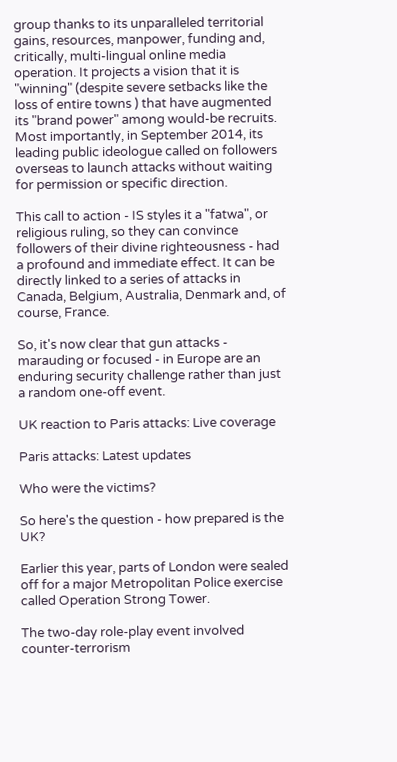group thanks to its unparalleled territorial gains, resources, manpower, funding and, critically, multi-lingual online media operation. It projects a vision that it is "winning" (despite severe setbacks like the loss of entire towns ) that have augmented its "brand power" among would-be recruits. Most importantly, in September 2014, its leading public ideologue called on followers overseas to launch attacks without waiting for permission or specific direction.

This call to action - IS styles it a "fatwa", or religious ruling, so they can convince followers of their divine righteousness - had a profound and immediate effect. It can be directly linked to a series of attacks in Canada, Belgium, Australia, Denmark and, of course, France.

So, it's now clear that gun attacks - marauding or focused - in Europe are an enduring security challenge rather than just a random one-off event.

UK reaction to Paris attacks: Live coverage

Paris attacks: Latest updates

Who were the victims?

So here's the question - how prepared is the UK?

Earlier this year, parts of London were sealed off for a major Metropolitan Police exercise called Operation Strong Tower.

The two-day role-play event involved counter-terrorism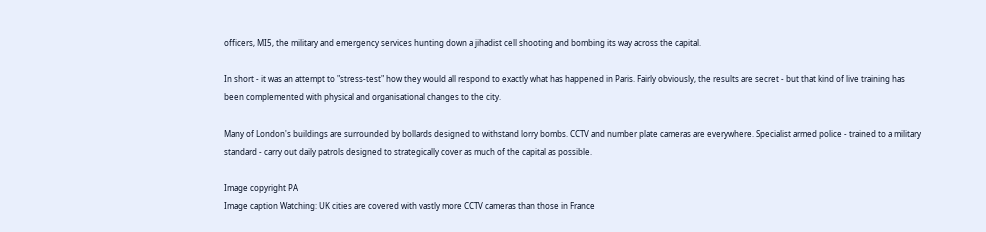officers, MI5, the military and emergency services hunting down a jihadist cell shooting and bombing its way across the capital.

In short - it was an attempt to "stress-test" how they would all respond to exactly what has happened in Paris. Fairly obviously, the results are secret - but that kind of live training has been complemented with physical and organisational changes to the city.

Many of London's buildings are surrounded by bollards designed to withstand lorry bombs. CCTV and number plate cameras are everywhere. Specialist armed police - trained to a military standard - carry out daily patrols designed to strategically cover as much of the capital as possible.

Image copyright PA
Image caption Watching: UK cities are covered with vastly more CCTV cameras than those in France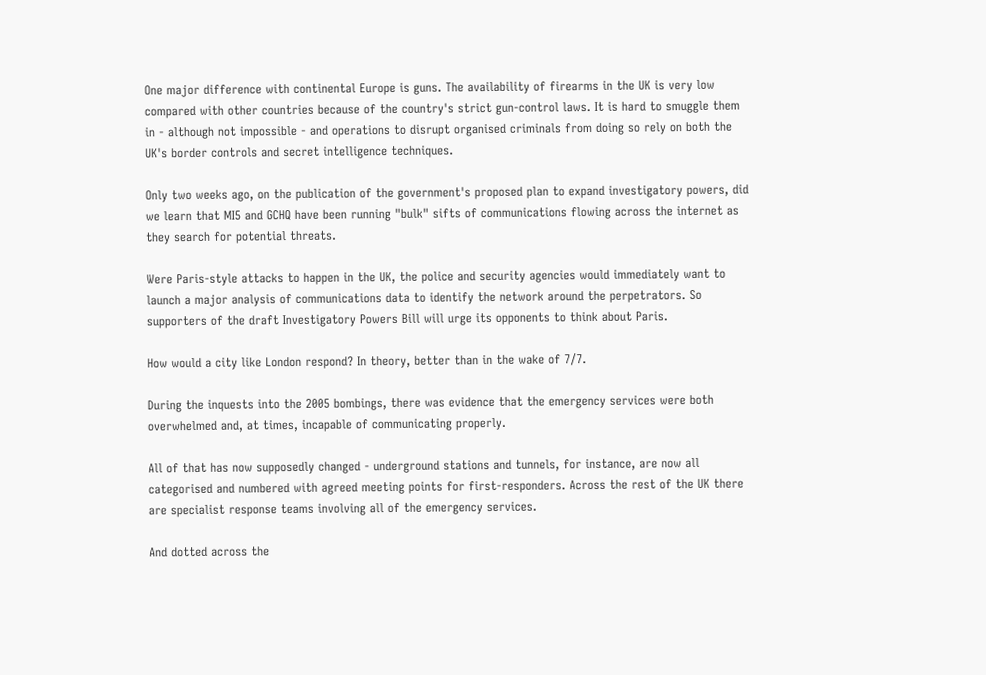One major difference with continental Europe is guns. The availability of firearms in the UK is very low compared with other countries because of the country's strict gun-control laws. It is hard to smuggle them in - although not impossible - and operations to disrupt organised criminals from doing so rely on both the UK's border controls and secret intelligence techniques.

Only two weeks ago, on the publication of the government's proposed plan to expand investigatory powers, did we learn that MI5 and GCHQ have been running "bulk" sifts of communications flowing across the internet as they search for potential threats.

Were Paris-style attacks to happen in the UK, the police and security agencies would immediately want to launch a major analysis of communications data to identify the network around the perpetrators. So supporters of the draft Investigatory Powers Bill will urge its opponents to think about Paris.

How would a city like London respond? In theory, better than in the wake of 7/7.

During the inquests into the 2005 bombings, there was evidence that the emergency services were both overwhelmed and, at times, incapable of communicating properly.

All of that has now supposedly changed - underground stations and tunnels, for instance, are now all categorised and numbered with agreed meeting points for first-responders. Across the rest of the UK there are specialist response teams involving all of the emergency services.

And dotted across the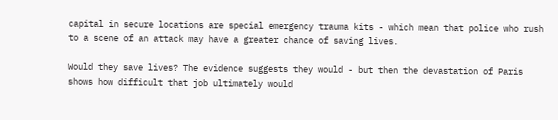capital in secure locations are special emergency trauma kits - which mean that police who rush to a scene of an attack may have a greater chance of saving lives.

Would they save lives? The evidence suggests they would - but then the devastation of Paris shows how difficult that job ultimately would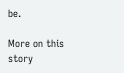be.

More on this story